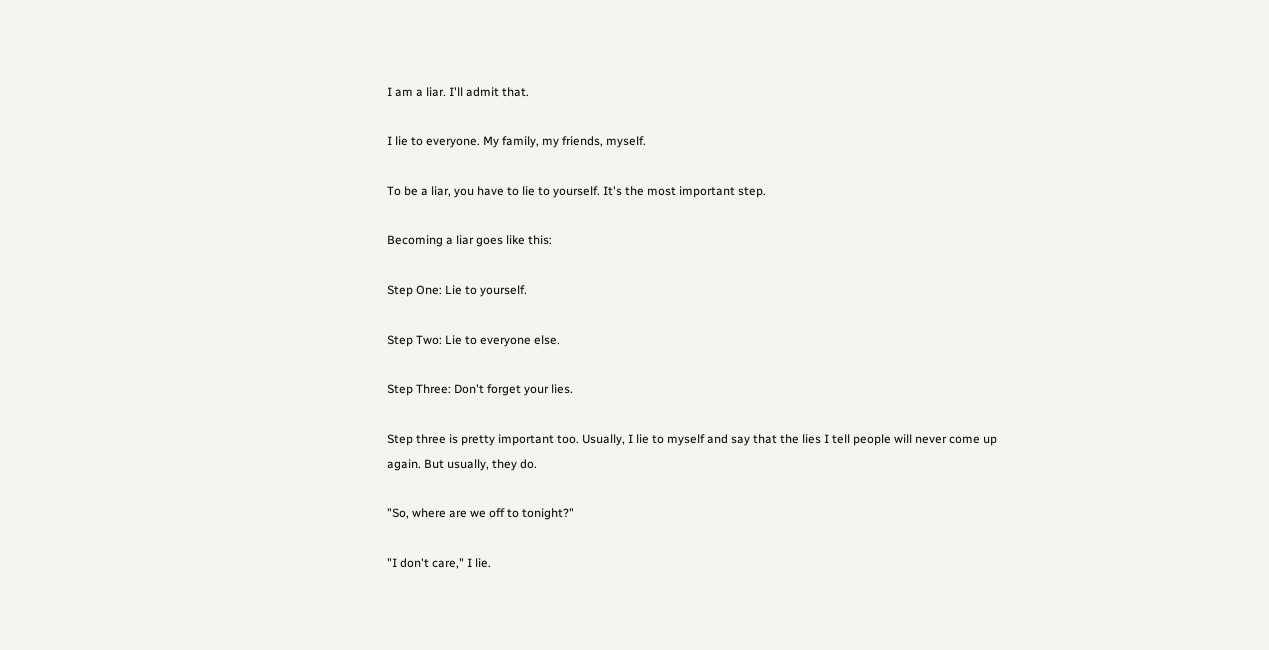I am a liar. I'll admit that.

I lie to everyone. My family, my friends, myself.

To be a liar, you have to lie to yourself. It's the most important step.

Becoming a liar goes like this:

Step One: Lie to yourself.

Step Two: Lie to everyone else.

Step Three: Don't forget your lies.

Step three is pretty important too. Usually, I lie to myself and say that the lies I tell people will never come up again. But usually, they do.

"So, where are we off to tonight?"

"I don't care," I lie.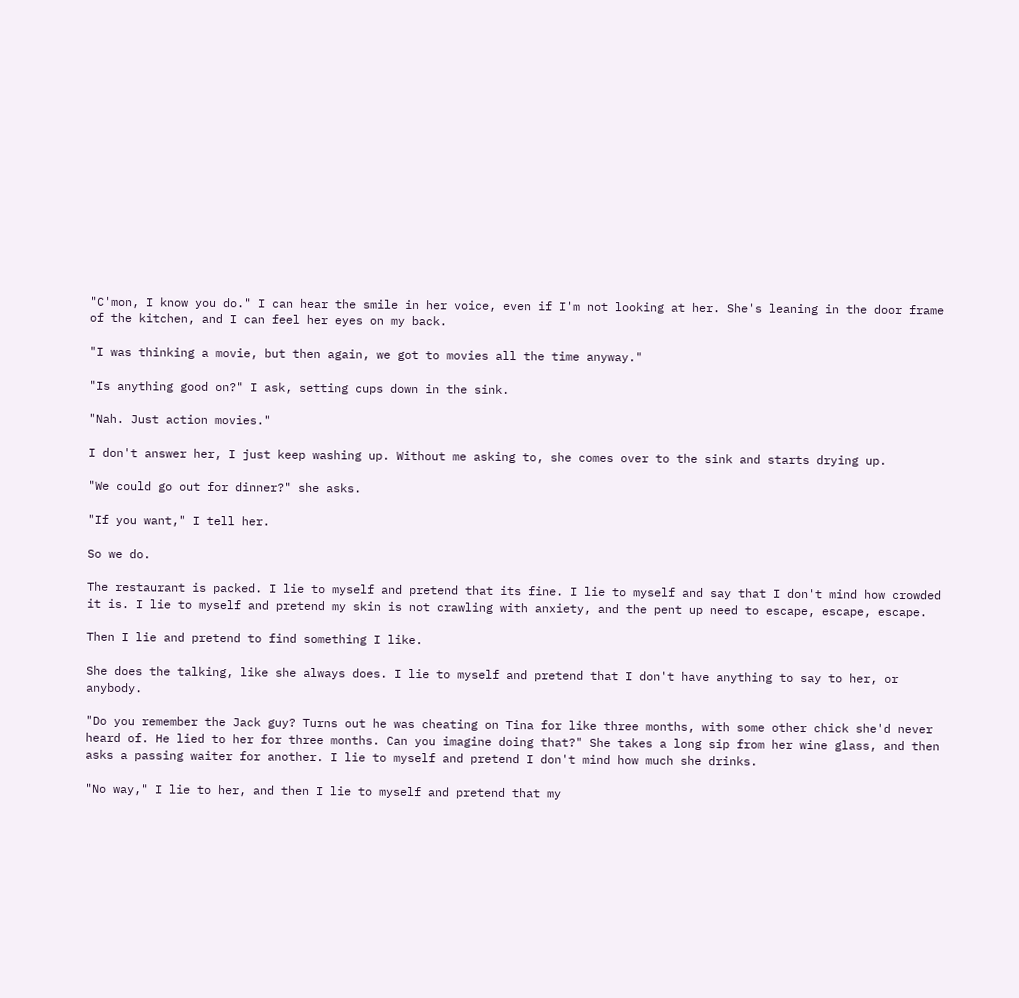"C'mon, I know you do." I can hear the smile in her voice, even if I'm not looking at her. She's leaning in the door frame of the kitchen, and I can feel her eyes on my back.

"I was thinking a movie, but then again, we got to movies all the time anyway."

"Is anything good on?" I ask, setting cups down in the sink.

"Nah. Just action movies."

I don't answer her, I just keep washing up. Without me asking to, she comes over to the sink and starts drying up.

"We could go out for dinner?" she asks.

"If you want," I tell her.

So we do.

The restaurant is packed. I lie to myself and pretend that its fine. I lie to myself and say that I don't mind how crowded it is. I lie to myself and pretend my skin is not crawling with anxiety, and the pent up need to escape, escape, escape.

Then I lie and pretend to find something I like.

She does the talking, like she always does. I lie to myself and pretend that I don't have anything to say to her, or anybody.

"Do you remember the Jack guy? Turns out he was cheating on Tina for like three months, with some other chick she'd never heard of. He lied to her for three months. Can you imagine doing that?" She takes a long sip from her wine glass, and then asks a passing waiter for another. I lie to myself and pretend I don't mind how much she drinks.

"No way," I lie to her, and then I lie to myself and pretend that my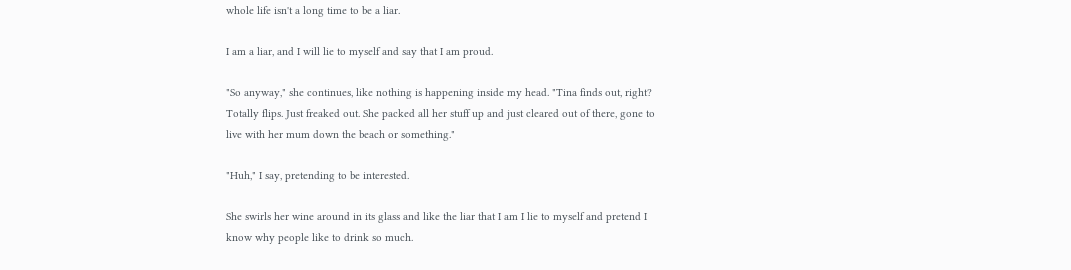whole life isn't a long time to be a liar.

I am a liar, and I will lie to myself and say that I am proud.

"So anyway," she continues, like nothing is happening inside my head. "Tina finds out, right? Totally flips. Just freaked out. She packed all her stuff up and just cleared out of there, gone to live with her mum down the beach or something."

"Huh," I say, pretending to be interested.

She swirls her wine around in its glass and like the liar that I am I lie to myself and pretend I know why people like to drink so much.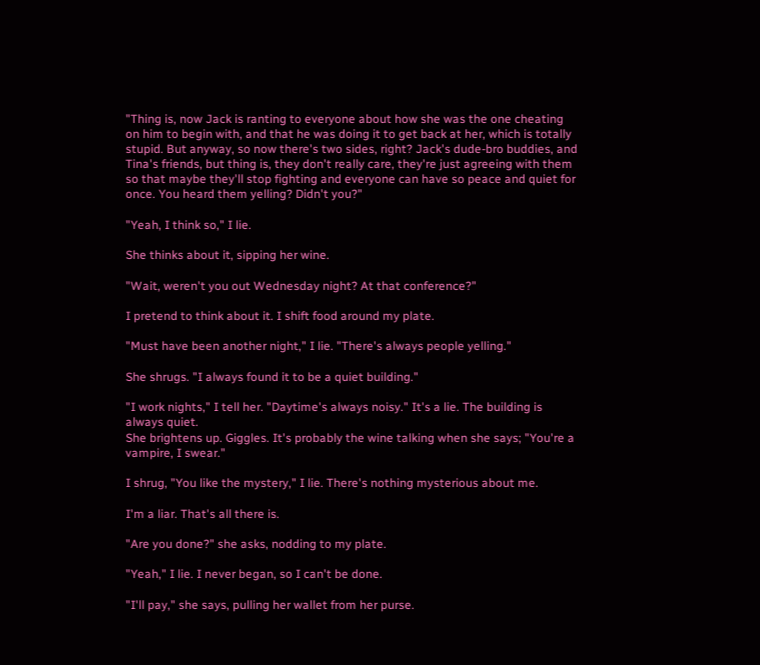"Thing is, now Jack is ranting to everyone about how she was the one cheating on him to begin with, and that he was doing it to get back at her, which is totally stupid. But anyway, so now there's two sides, right? Jack's dude-bro buddies, and Tina's friends, but thing is, they don't really care, they're just agreeing with them so that maybe they'll stop fighting and everyone can have so peace and quiet for once. You heard them yelling? Didn't you?"

"Yeah, I think so," I lie.

She thinks about it, sipping her wine.

"Wait, weren't you out Wednesday night? At that conference?"

I pretend to think about it. I shift food around my plate.

"Must have been another night," I lie. "There's always people yelling."

She shrugs. "I always found it to be a quiet building."

"I work nights," I tell her. "Daytime's always noisy." It's a lie. The building is always quiet.
She brightens up. Giggles. It's probably the wine talking when she says; "You're a vampire, I swear."

I shrug, "You like the mystery," I lie. There's nothing mysterious about me.

I'm a liar. That's all there is.

"Are you done?" she asks, nodding to my plate.

"Yeah," I lie. I never began, so I can't be done.

"I'll pay," she says, pulling her wallet from her purse.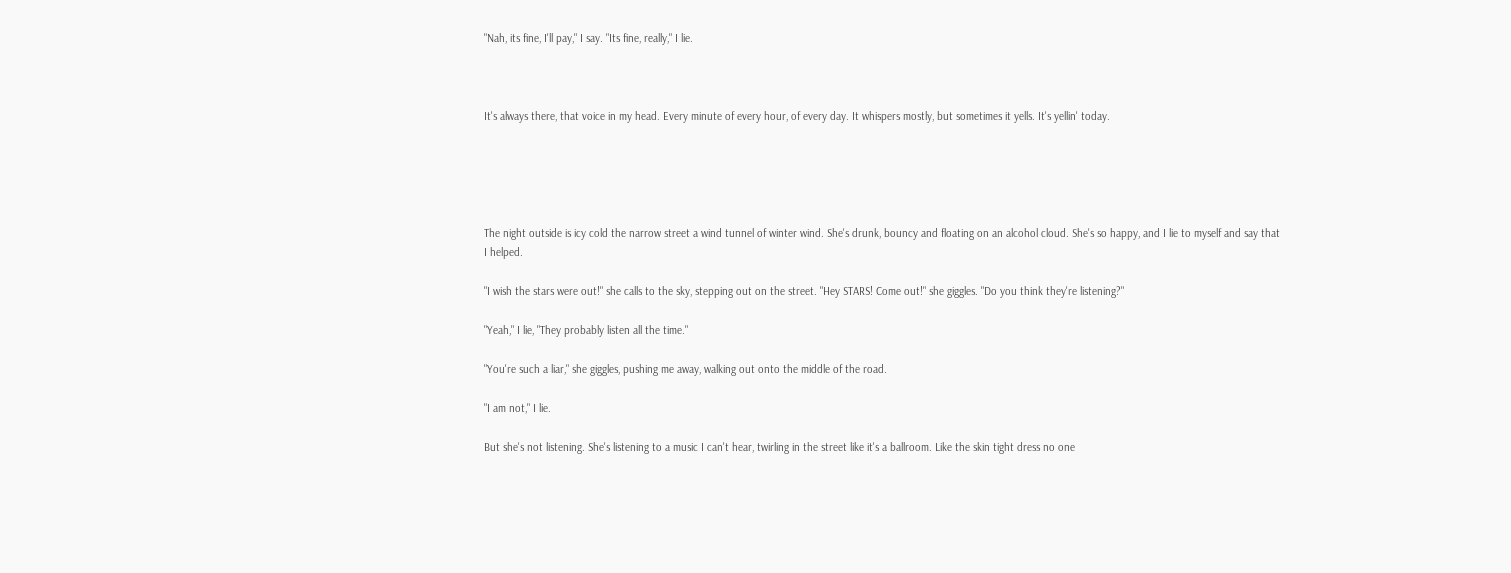"Nah, its fine, I'll pay," I say. "Its fine, really," I lie.



It's always there, that voice in my head. Every minute of every hour, of every day. It whispers mostly, but sometimes it yells. It's yellin' today.





The night outside is icy cold the narrow street a wind tunnel of winter wind. She's drunk, bouncy and floating on an alcohol cloud. She's so happy, and I lie to myself and say that I helped.

"I wish the stars were out!" she calls to the sky, stepping out on the street. "Hey STARS! Come out!" she giggles. "Do you think they're listening?"

"Yeah," I lie, "They probably listen all the time."

"You're such a liar," she giggles, pushing me away, walking out onto the middle of the road.

"I am not," I lie.

But she's not listening. She's listening to a music I can't hear, twirling in the street like it's a ballroom. Like the skin tight dress no one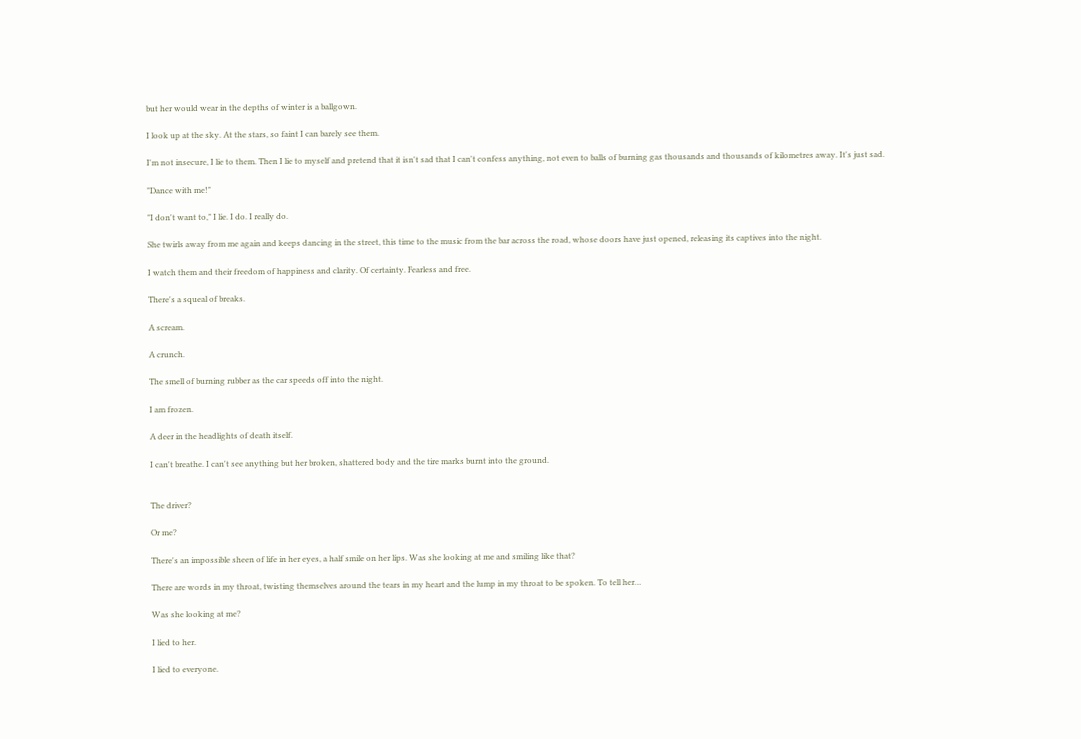but her would wear in the depths of winter is a ballgown.

I look up at the sky. At the stars, so faint I can barely see them.

I'm not insecure, I lie to them. Then I lie to myself and pretend that it isn't sad that I can't confess anything, not even to balls of burning gas thousands and thousands of kilometres away. It's just sad.

"Dance with me!"

"I don't want to," I lie. I do. I really do.

She twirls away from me again and keeps dancing in the street, this time to the music from the bar across the road, whose doors have just opened, releasing its captives into the night.

I watch them and their freedom of happiness and clarity. Of certainty. Fearless and free.

There's a squeal of breaks.

A scream.

A crunch.

The smell of burning rubber as the car speeds off into the night.

I am frozen.

A deer in the headlights of death itself.

I can't breathe. I can't see anything but her broken, shattered body and the tire marks burnt into the ground.


The driver?

Or me?

There's an impossible sheen of life in her eyes, a half smile on her lips. Was she looking at me and smiling like that?

There are words in my throat, twisting themselves around the tears in my heart and the lump in my throat to be spoken. To tell her…

Was she looking at me?

I lied to her.

I lied to everyone.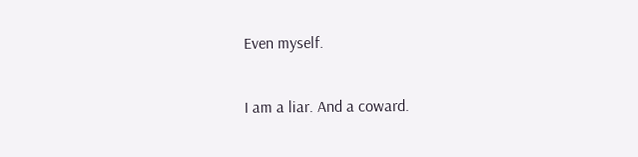Even myself.

I am a liar. And a coward.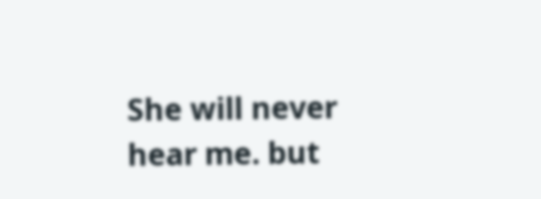She will never hear me. but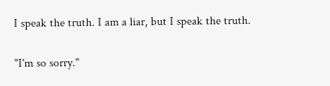I speak the truth. I am a liar, but I speak the truth.

"I'm so sorry."